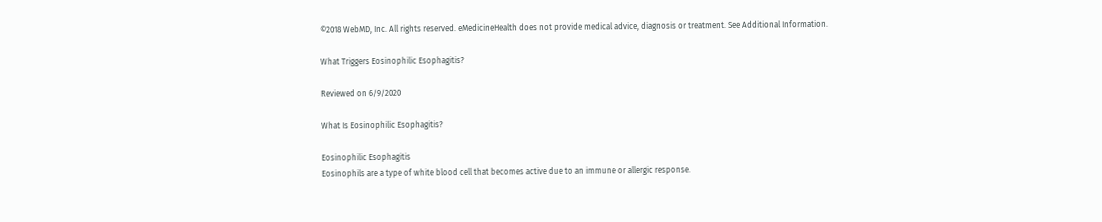©2018 WebMD, Inc. All rights reserved. eMedicineHealth does not provide medical advice, diagnosis or treatment. See Additional Information.

What Triggers Eosinophilic Esophagitis?

Reviewed on 6/9/2020

What Is Eosinophilic Esophagitis?

Eosinophilic Esophagitis
Eosinophils are a type of white blood cell that becomes active due to an immune or allergic response.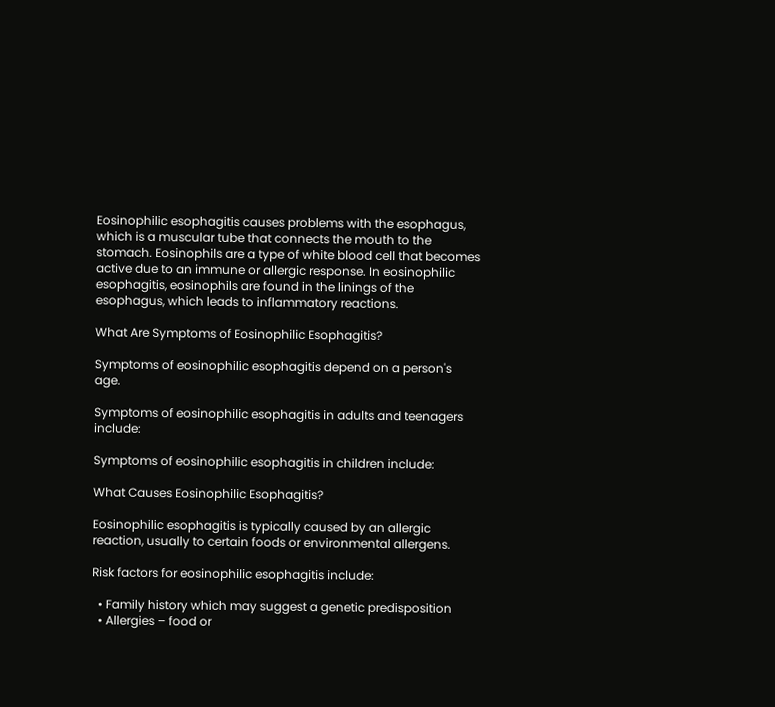Eosinophilic esophagitis causes problems with the esophagus, which is a muscular tube that connects the mouth to the stomach. Eosinophils are a type of white blood cell that becomes active due to an immune or allergic response. In eosinophilic esophagitis, eosinophils are found in the linings of the esophagus, which leads to inflammatory reactions.

What Are Symptoms of Eosinophilic Esophagitis?

Symptoms of eosinophilic esophagitis depend on a person's age.

Symptoms of eosinophilic esophagitis in adults and teenagers include:

Symptoms of eosinophilic esophagitis in children include:

What Causes Eosinophilic Esophagitis?

Eosinophilic esophagitis is typically caused by an allergic reaction, usually to certain foods or environmental allergens.

Risk factors for eosinophilic esophagitis include:

  • Family history which may suggest a genetic predisposition
  • Allergies – food or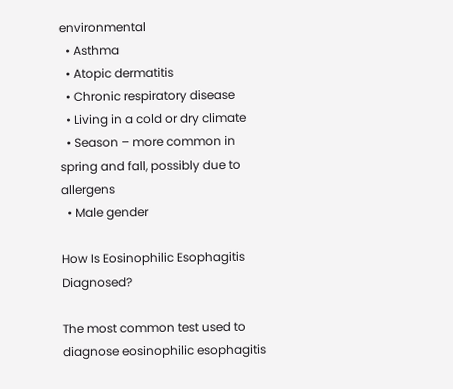environmental
  • Asthma
  • Atopic dermatitis
  • Chronic respiratory disease
  • Living in a cold or dry climate
  • Season – more common in spring and fall, possibly due to allergens
  • Male gender

How Is Eosinophilic Esophagitis Diagnosed?

The most common test used to diagnose eosinophilic esophagitis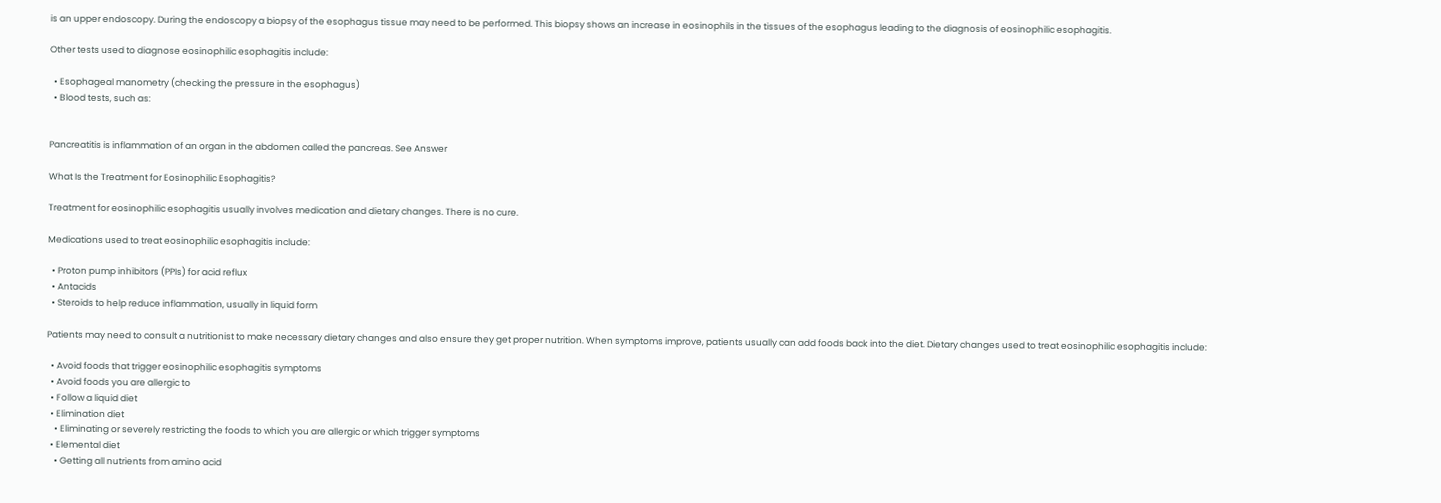is an upper endoscopy. During the endoscopy a biopsy of the esophagus tissue may need to be performed. This biopsy shows an increase in eosinophils in the tissues of the esophagus leading to the diagnosis of eosinophilic esophagitis.

Other tests used to diagnose eosinophilic esophagitis include:

  • Esophageal manometry (checking the pressure in the esophagus)
  • Blood tests, such as:


Pancreatitis is inflammation of an organ in the abdomen called the pancreas. See Answer

What Is the Treatment for Eosinophilic Esophagitis?

Treatment for eosinophilic esophagitis usually involves medication and dietary changes. There is no cure.

Medications used to treat eosinophilic esophagitis include:

  • Proton pump inhibitors (PPIs) for acid reflux
  • Antacids
  • Steroids to help reduce inflammation, usually in liquid form

Patients may need to consult a nutritionist to make necessary dietary changes and also ensure they get proper nutrition. When symptoms improve, patients usually can add foods back into the diet. Dietary changes used to treat eosinophilic esophagitis include:

  • Avoid foods that trigger eosinophilic esophagitis symptoms
  • Avoid foods you are allergic to
  • Follow a liquid diet
  • Elimination diet
    • Eliminating or severely restricting the foods to which you are allergic or which trigger symptoms
  • Elemental diet
    • Getting all nutrients from amino acid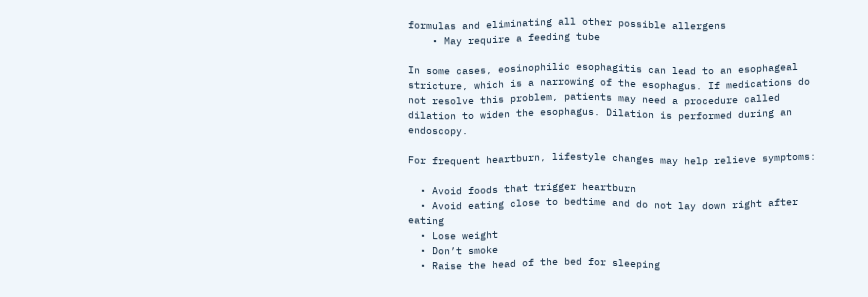formulas and eliminating all other possible allergens
    • May require a feeding tube

In some cases, eosinophilic esophagitis can lead to an esophageal stricture, which is a narrowing of the esophagus. If medications do not resolve this problem, patients may need a procedure called dilation to widen the esophagus. Dilation is performed during an endoscopy.

For frequent heartburn, lifestyle changes may help relieve symptoms:

  • Avoid foods that trigger heartburn
  • Avoid eating close to bedtime and do not lay down right after eating
  • Lose weight
  • Don’t smoke
  • Raise the head of the bed for sleeping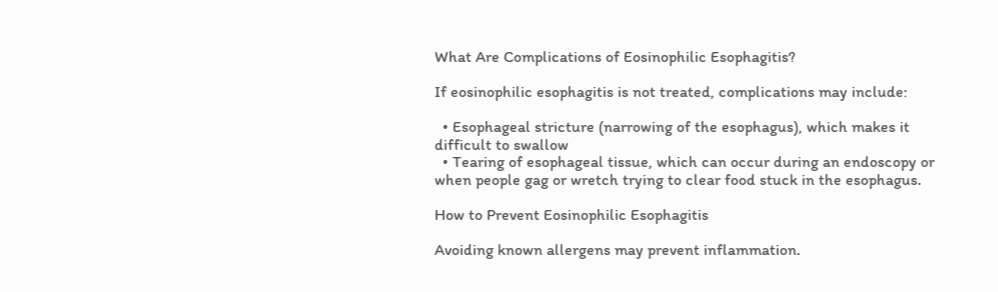What Are Complications of Eosinophilic Esophagitis?

If eosinophilic esophagitis is not treated, complications may include:

  • Esophageal stricture (narrowing of the esophagus), which makes it difficult to swallow
  • Tearing of esophageal tissue, which can occur during an endoscopy or when people gag or wretch trying to clear food stuck in the esophagus.

How to Prevent Eosinophilic Esophagitis

Avoiding known allergens may prevent inflammation.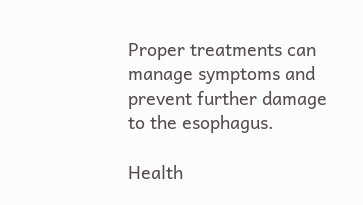Proper treatments can manage symptoms and prevent further damage to the esophagus.

Health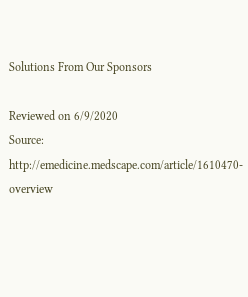Solutions From Our Sponsors

Reviewed on 6/9/2020
Source: http://emedicine.medscape.com/article/1610470-overview